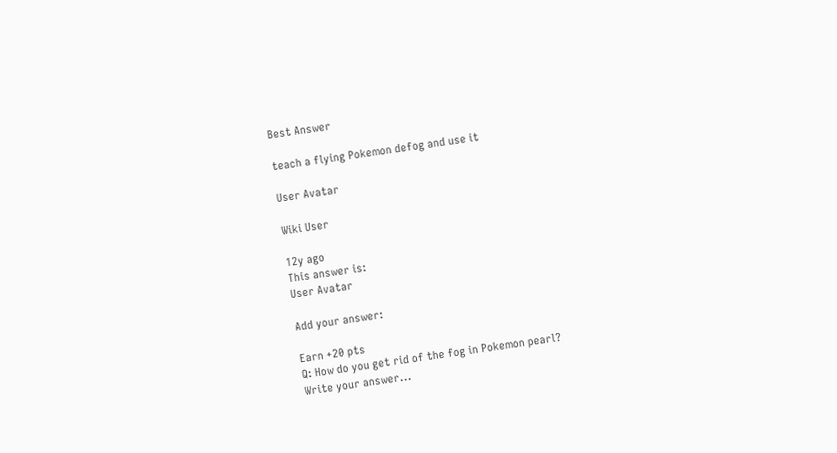Best Answer

teach a flying Pokemon defog and use it

User Avatar

Wiki User

12y ago
This answer is:
User Avatar

Add your answer:

Earn +20 pts
Q: How do you get rid of the fog in Pokemon pearl?
Write your answer...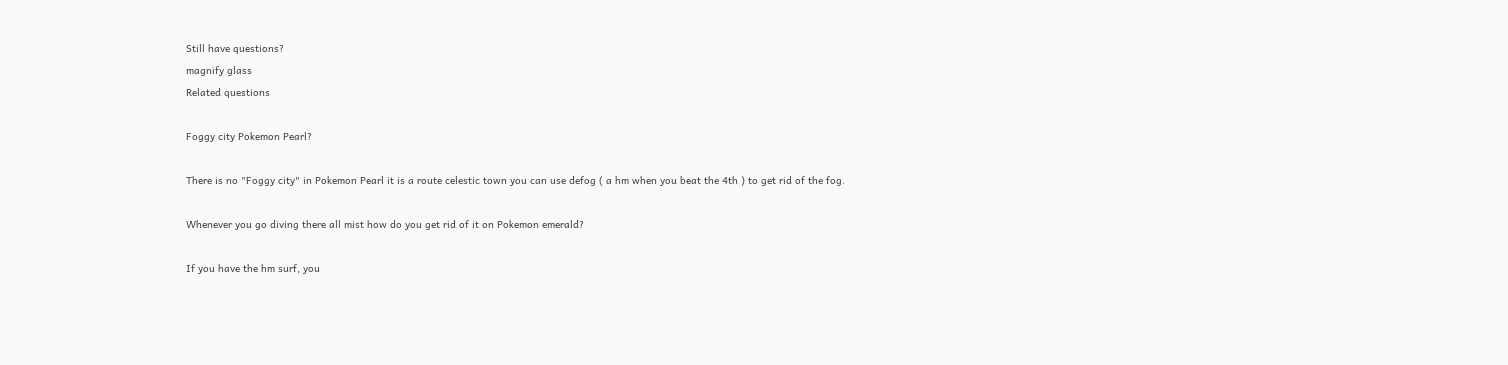Still have questions?
magnify glass
Related questions

Foggy city Pokemon Pearl?

There is no "Foggy city" in Pokemon Pearl it is a route celestic town you can use defog ( a hm when you beat the 4th ) to get rid of the fog.

Whenever you go diving there all mist how do you get rid of it on Pokemon emerald?

If you have the hm surf, you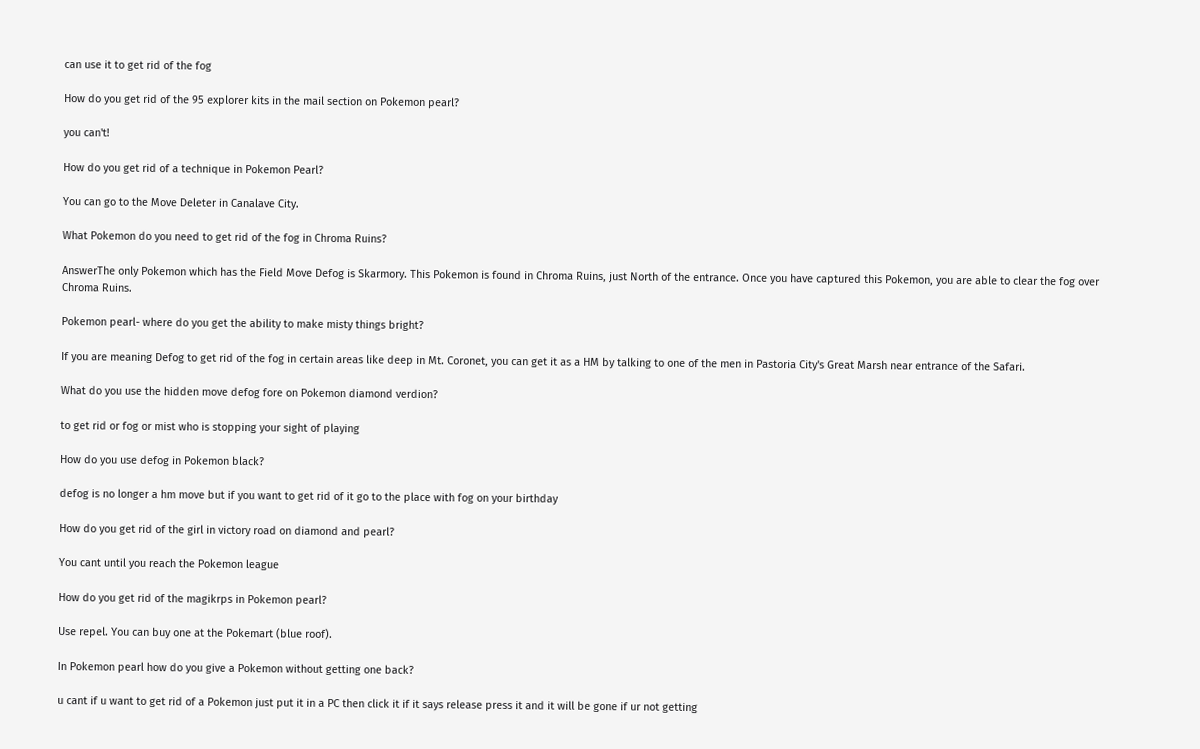can use it to get rid of the fog

How do you get rid of the 95 explorer kits in the mail section on Pokemon pearl?

you can't!

How do you get rid of a technique in Pokemon Pearl?

You can go to the Move Deleter in Canalave City.

What Pokemon do you need to get rid of the fog in Chroma Ruins?

AnswerThe only Pokemon which has the Field Move Defog is Skarmory. This Pokemon is found in Chroma Ruins, just North of the entrance. Once you have captured this Pokemon, you are able to clear the fog over Chroma Ruins.

Pokemon pearl- where do you get the ability to make misty things bright?

If you are meaning Defog to get rid of the fog in certain areas like deep in Mt. Coronet, you can get it as a HM by talking to one of the men in Pastoria City's Great Marsh near entrance of the Safari.

What do you use the hidden move defog fore on Pokemon diamond verdion?

to get rid or fog or mist who is stopping your sight of playing

How do you use defog in Pokemon black?

defog is no longer a hm move but if you want to get rid of it go to the place with fog on your birthday

How do you get rid of the girl in victory road on diamond and pearl?

You cant until you reach the Pokemon league

How do you get rid of the magikrps in Pokemon pearl?

Use repel. You can buy one at the Pokemart (blue roof).

In Pokemon pearl how do you give a Pokemon without getting one back?

u cant if u want to get rid of a Pokemon just put it in a PC then click it if it says release press it and it will be gone if ur not getting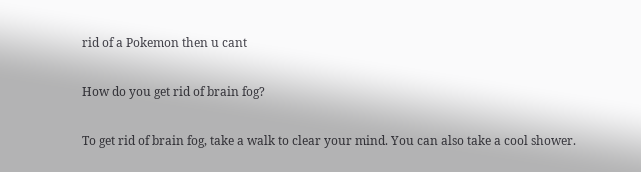rid of a Pokemon then u cant

How do you get rid of brain fog?

To get rid of brain fog, take a walk to clear your mind. You can also take a cool shower.